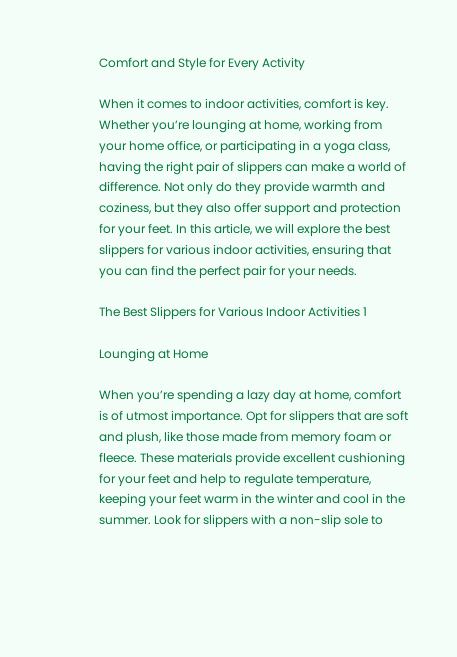Comfort and Style for Every Activity

When it comes to indoor activities, comfort is key. Whether you’re lounging at home, working from your home office, or participating in a yoga class, having the right pair of slippers can make a world of difference. Not only do they provide warmth and coziness, but they also offer support and protection for your feet. In this article, we will explore the best slippers for various indoor activities, ensuring that you can find the perfect pair for your needs.

The Best Slippers for Various Indoor Activities 1

Lounging at Home

When you’re spending a lazy day at home, comfort is of utmost importance. Opt for slippers that are soft and plush, like those made from memory foam or fleece. These materials provide excellent cushioning for your feet and help to regulate temperature, keeping your feet warm in the winter and cool in the summer. Look for slippers with a non-slip sole to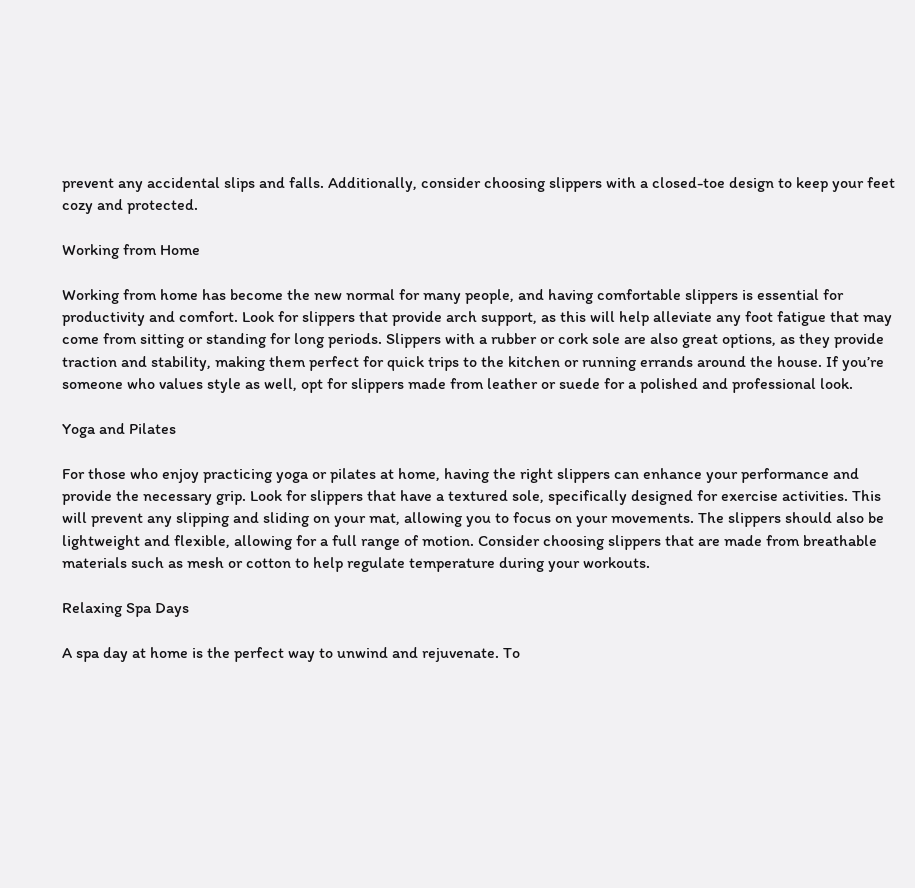prevent any accidental slips and falls. Additionally, consider choosing slippers with a closed-toe design to keep your feet cozy and protected.

Working from Home

Working from home has become the new normal for many people, and having comfortable slippers is essential for productivity and comfort. Look for slippers that provide arch support, as this will help alleviate any foot fatigue that may come from sitting or standing for long periods. Slippers with a rubber or cork sole are also great options, as they provide traction and stability, making them perfect for quick trips to the kitchen or running errands around the house. If you’re someone who values style as well, opt for slippers made from leather or suede for a polished and professional look.

Yoga and Pilates

For those who enjoy practicing yoga or pilates at home, having the right slippers can enhance your performance and provide the necessary grip. Look for slippers that have a textured sole, specifically designed for exercise activities. This will prevent any slipping and sliding on your mat, allowing you to focus on your movements. The slippers should also be lightweight and flexible, allowing for a full range of motion. Consider choosing slippers that are made from breathable materials such as mesh or cotton to help regulate temperature during your workouts.

Relaxing Spa Days

A spa day at home is the perfect way to unwind and rejuvenate. To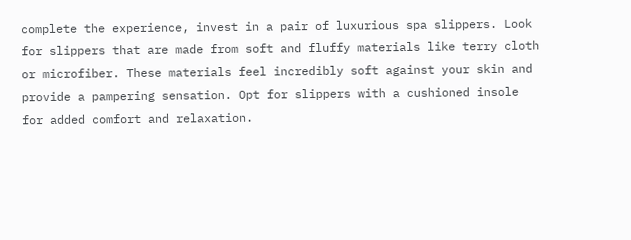complete the experience, invest in a pair of luxurious spa slippers. Look for slippers that are made from soft and fluffy materials like terry cloth or microfiber. These materials feel incredibly soft against your skin and provide a pampering sensation. Opt for slippers with a cushioned insole for added comfort and relaxation.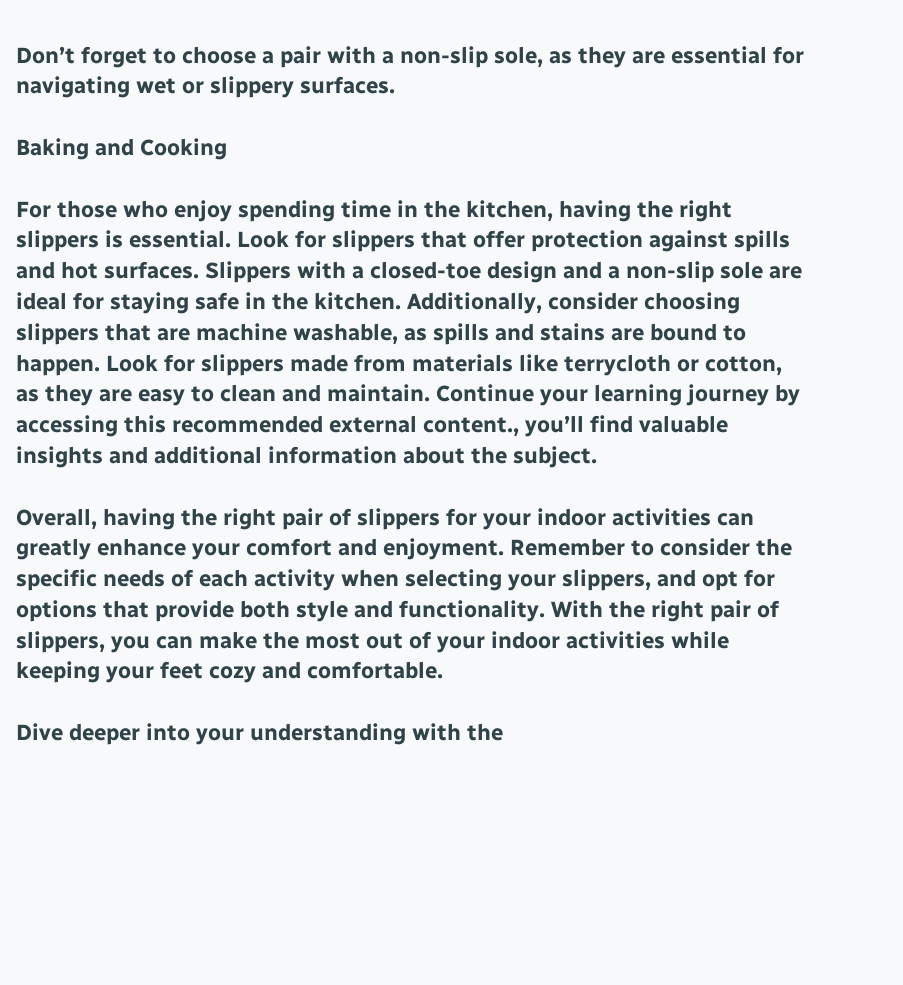Don’t forget to choose a pair with a non-slip sole, as they are essential for navigating wet or slippery surfaces.

Baking and Cooking

For those who enjoy spending time in the kitchen, having the right slippers is essential. Look for slippers that offer protection against spills and hot surfaces. Slippers with a closed-toe design and a non-slip sole are ideal for staying safe in the kitchen. Additionally, consider choosing slippers that are machine washable, as spills and stains are bound to happen. Look for slippers made from materials like terrycloth or cotton, as they are easy to clean and maintain. Continue your learning journey by accessing this recommended external content., you’ll find valuable insights and additional information about the subject.

Overall, having the right pair of slippers for your indoor activities can greatly enhance your comfort and enjoyment. Remember to consider the specific needs of each activity when selecting your slippers, and opt for options that provide both style and functionality. With the right pair of slippers, you can make the most out of your indoor activities while keeping your feet cozy and comfortable.

Dive deeper into your understanding with the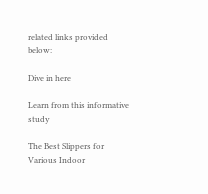related links provided below:

Dive in here

Learn from this informative study

The Best Slippers for Various Indoor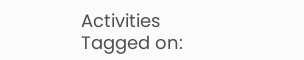Activities
Tagged on: